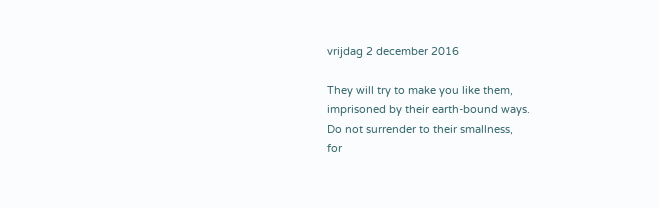vrijdag 2 december 2016

They will try to make you like them,
imprisoned by their earth-bound ways.
Do not surrender to their smallness,
for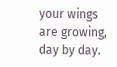your wings are growing, day by day.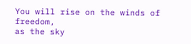You will rise on the winds of freedom,
as the sky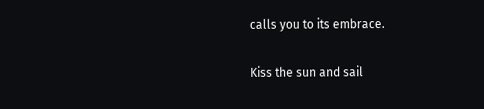calls you to its embrace.

Kiss the sun and sail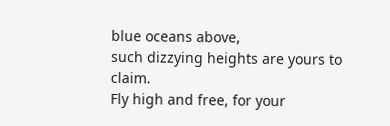blue oceans above,
such dizzying heights are yours to claim.
Fly high and free, for your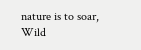nature is to soar,
Wild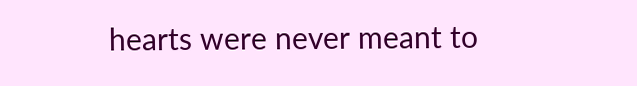hearts were never meant to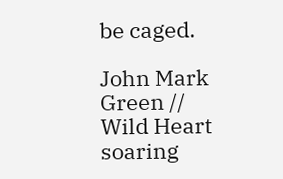be caged.

John Mark Green // Wild Heart soaring